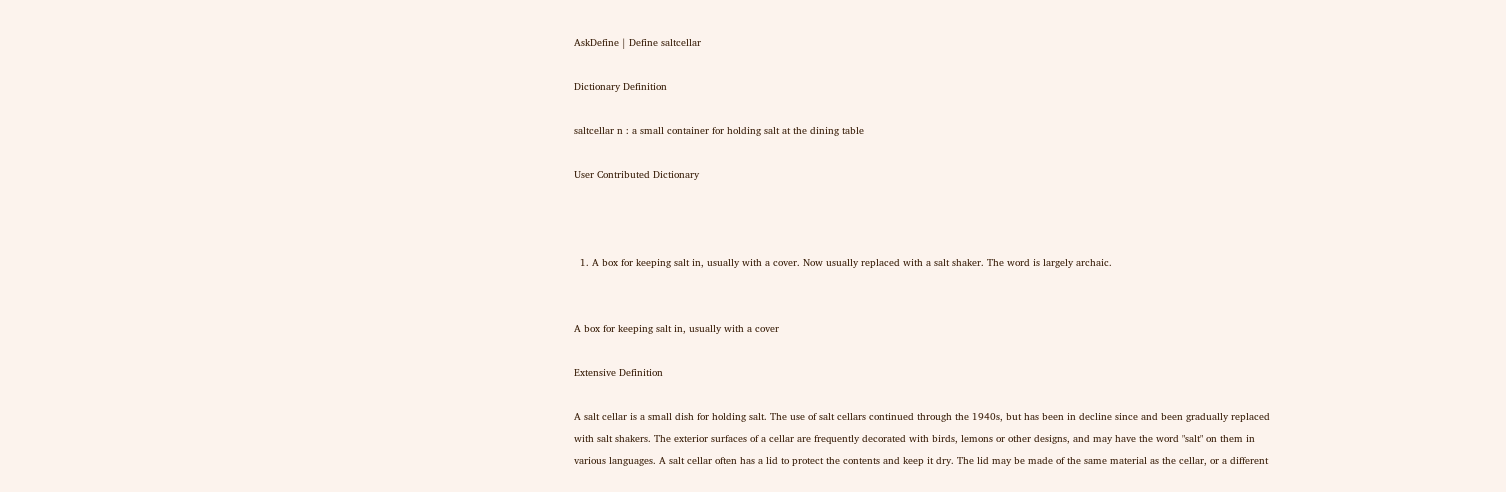AskDefine | Define saltcellar

Dictionary Definition

saltcellar n : a small container for holding salt at the dining table

User Contributed Dictionary



  1. A box for keeping salt in, usually with a cover. Now usually replaced with a salt shaker. The word is largely archaic.


A box for keeping salt in, usually with a cover

Extensive Definition

A salt cellar is a small dish for holding salt. The use of salt cellars continued through the 1940s, but has been in decline since and been gradually replaced with salt shakers. The exterior surfaces of a cellar are frequently decorated with birds, lemons or other designs, and may have the word "salt" on them in various languages. A salt cellar often has a lid to protect the contents and keep it dry. The lid may be made of the same material as the cellar, or a different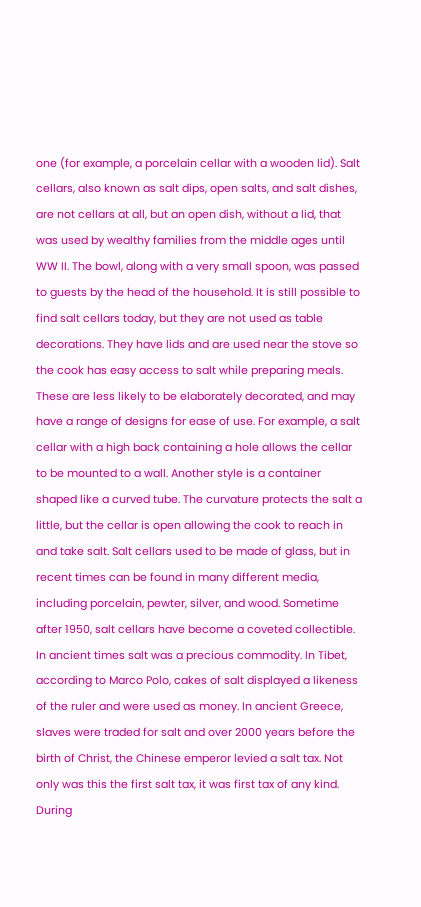one (for example, a porcelain cellar with a wooden lid). Salt cellars, also known as salt dips, open salts, and salt dishes, are not cellars at all, but an open dish, without a lid, that was used by wealthy families from the middle ages until WW II. The bowl, along with a very small spoon, was passed to guests by the head of the household. It is still possible to find salt cellars today, but they are not used as table decorations. They have lids and are used near the stove so the cook has easy access to salt while preparing meals. These are less likely to be elaborately decorated, and may have a range of designs for ease of use. For example, a salt cellar with a high back containing a hole allows the cellar to be mounted to a wall. Another style is a container shaped like a curved tube. The curvature protects the salt a little, but the cellar is open allowing the cook to reach in and take salt. Salt cellars used to be made of glass, but in recent times can be found in many different media, including porcelain, pewter, silver, and wood. Sometime after 1950, salt cellars have become a coveted collectible.
In ancient times salt was a precious commodity. In Tibet, according to Marco Polo, cakes of salt displayed a likeness of the ruler and were used as money. In ancient Greece, slaves were traded for salt and over 2000 years before the birth of Christ, the Chinese emperor levied a salt tax. Not only was this the first salt tax, it was first tax of any kind.
During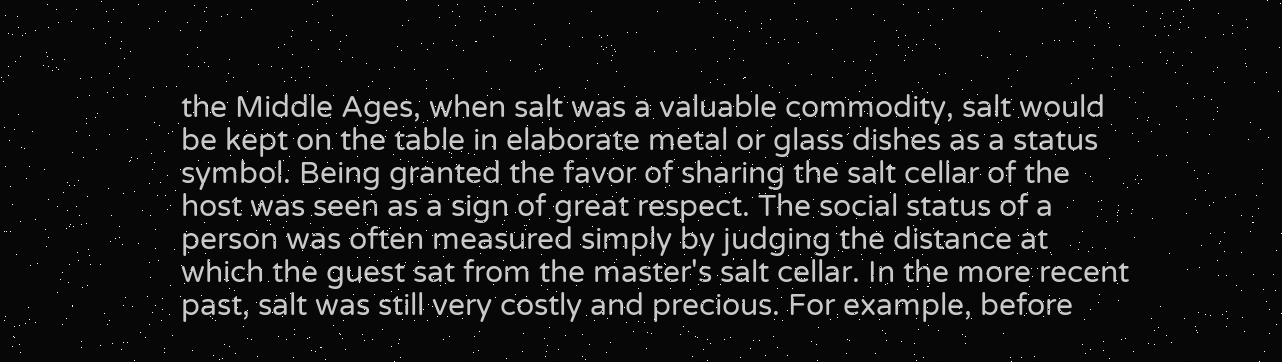the Middle Ages, when salt was a valuable commodity, salt would be kept on the table in elaborate metal or glass dishes as a status symbol. Being granted the favor of sharing the salt cellar of the host was seen as a sign of great respect. The social status of a person was often measured simply by judging the distance at which the guest sat from the master's salt cellar. In the more recent past, salt was still very costly and precious. For example, before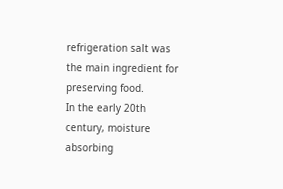refrigeration salt was the main ingredient for preserving food.
In the early 20th century, moisture absorbing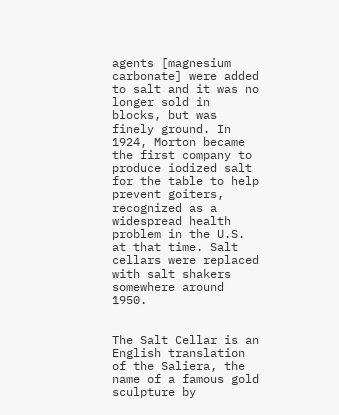agents [magnesium carbonate] were added to salt and it was no longer sold in blocks, but was finely ground. In 1924, Morton became the first company to produce iodized salt for the table to help prevent goiters, recognized as a widespread health problem in the U.S. at that time. Salt cellars were replaced with salt shakers somewhere around 1950.


The Salt Cellar is an English translation of the Saliera, the name of a famous gold sculpture by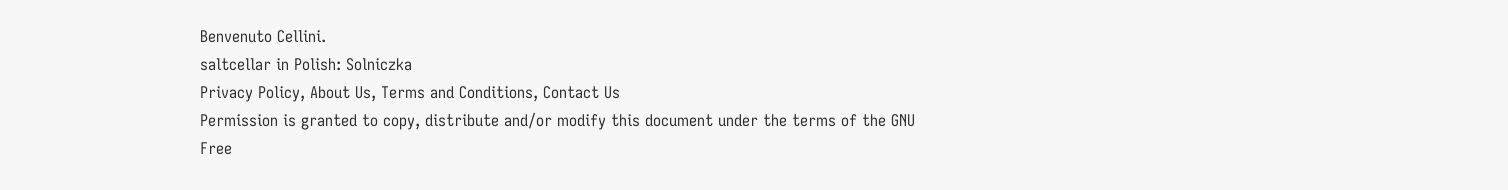Benvenuto Cellini.
saltcellar in Polish: Solniczka
Privacy Policy, About Us, Terms and Conditions, Contact Us
Permission is granted to copy, distribute and/or modify this document under the terms of the GNU Free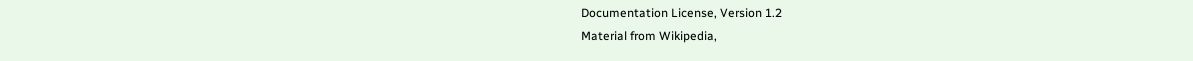Documentation License, Version 1.2
Material from Wikipedia,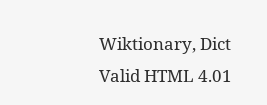Wiktionary, Dict
Valid HTML 4.01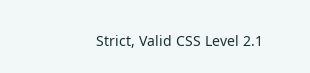Strict, Valid CSS Level 2.1